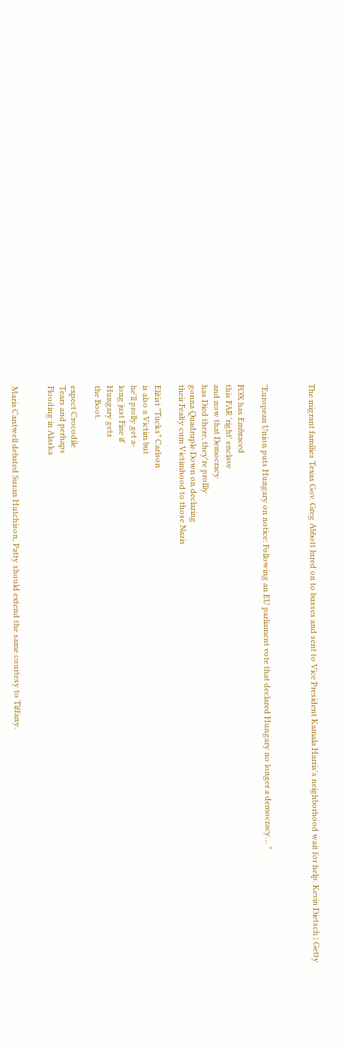The migrant families Texas Gov. Greg Abbott lured on to busses and sent to Vice President Kamala Harris's neighborhood wait for help. Kevin Dietsch | Getty



"European Union puts Hungary on notice: Following an EU parliament vote that declared Hungary no longer a democracy… "

FOX has Embraced
this FAR 'right' enclave
and now that Democracy
has Died there, they're prollly
gonna Quadruple Down on declaring
their Fealty cum Victimhood to those Nazis

Elitist "Tucks" Carlson
is also a Victim but
he'll prolly get a-
long just Fine if
Hungary gets
the Boot.

expect Crocodile
Tears and perhaps
Flooding in Alaska


Maria Cantwell debated Susan Hutchison, Patty should extend the same courtesy to Tiffany.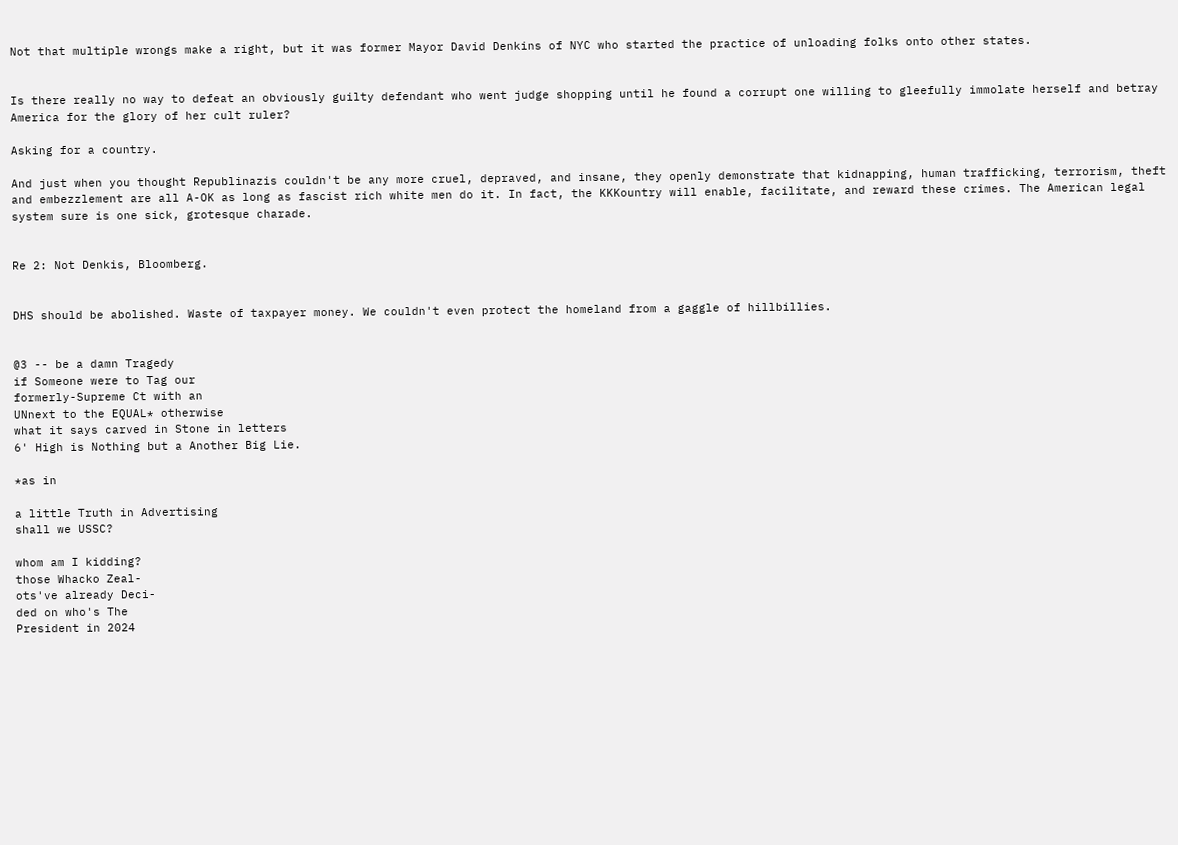Not that multiple wrongs make a right, but it was former Mayor David Denkins of NYC who started the practice of unloading folks onto other states.


Is there really no way to defeat an obviously guilty defendant who went judge shopping until he found a corrupt one willing to gleefully immolate herself and betray America for the glory of her cult ruler?

Asking for a country.

And just when you thought Republinazis couldn't be any more cruel, depraved, and insane, they openly demonstrate that kidnapping, human trafficking, terrorism, theft and embezzlement are all A-OK as long as fascist rich white men do it. In fact, the KKKountry will enable, facilitate, and reward these crimes. The American legal system sure is one sick, grotesque charade.


Re 2: Not Denkis, Bloomberg.


DHS should be abolished. Waste of taxpayer money. We couldn't even protect the homeland from a gaggle of hillbillies.


@3 -- be a damn Tragedy
if Someone were to Tag our
formerly-Supreme Ct with an
UNnext to the EQUAL* otherwise
what it says carved in Stone in letters
6' High is Nothing but a Another Big Lie.

*as in

a little Truth in Advertising
shall we USSC?

whom am I kidding?
those Whacko Zeal-
ots've already Deci-
ded on who's The
President in 2024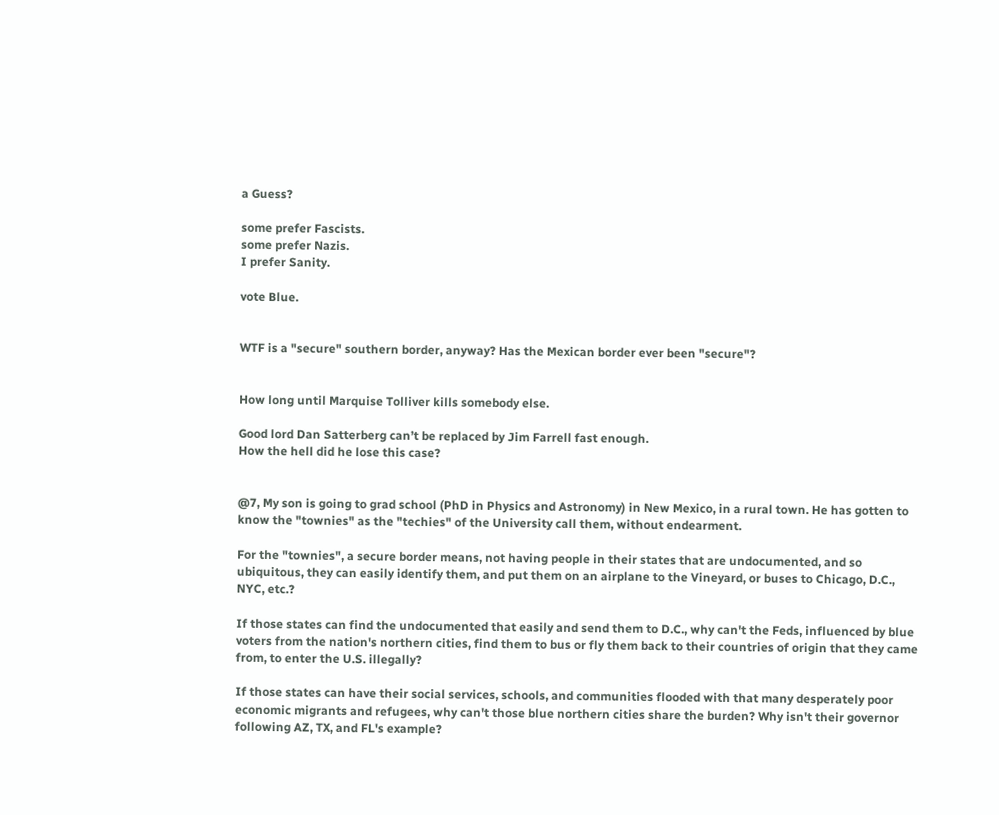a Guess?

some prefer Fascists.
some prefer Nazis.
I prefer Sanity.

vote Blue.


WTF is a "secure" southern border, anyway? Has the Mexican border ever been "secure"?


How long until Marquise Tolliver kills somebody else.

Good lord Dan Satterberg can’t be replaced by Jim Farrell fast enough.
How the hell did he lose this case?


@7, My son is going to grad school (PhD in Physics and Astronomy) in New Mexico, in a rural town. He has gotten to know the "townies" as the "techies" of the University call them, without endearment.

For the "townies", a secure border means, not having people in their states that are undocumented, and so ubiquitous, they can easily identify them, and put them on an airplane to the Vineyard, or buses to Chicago, D.C., NYC, etc.?

If those states can find the undocumented that easily and send them to D.C., why can't the Feds, influenced by blue voters from the nation's northern cities, find them to bus or fly them back to their countries of origin that they came from, to enter the U.S. illegally?

If those states can have their social services, schools, and communities flooded with that many desperately poor economic migrants and refugees, why can't those blue northern cities share the burden? Why isn't their governor following AZ, TX, and FL's example?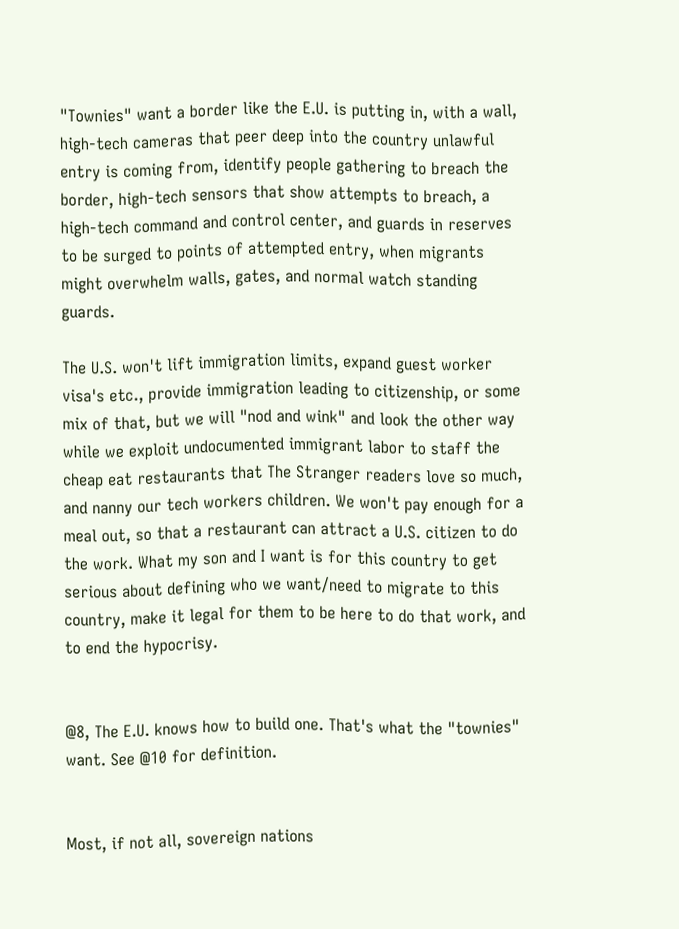"Townies" want a border like the E.U. is putting in, with a wall, high-tech cameras that peer deep into the country unlawful entry is coming from, identify people gathering to breach the border, high-tech sensors that show attempts to breach, a high-tech command and control center, and guards in reserves to be surged to points of attempted entry, when migrants might overwhelm walls, gates, and normal watch standing guards.

The U.S. won't lift immigration limits, expand guest worker visa's etc., provide immigration leading to citizenship, or some mix of that, but we will "nod and wink" and look the other way while we exploit undocumented immigrant labor to staff the cheap eat restaurants that The Stranger readers love so much, and nanny our tech workers children. We won't pay enough for a meal out, so that a restaurant can attract a U.S. citizen to do the work. What my son and I want is for this country to get serious about defining who we want/need to migrate to this country, make it legal for them to be here to do that work, and to end the hypocrisy.


@8, The E.U. knows how to build one. That's what the "townies" want. See @10 for definition.


Most, if not all, sovereign nations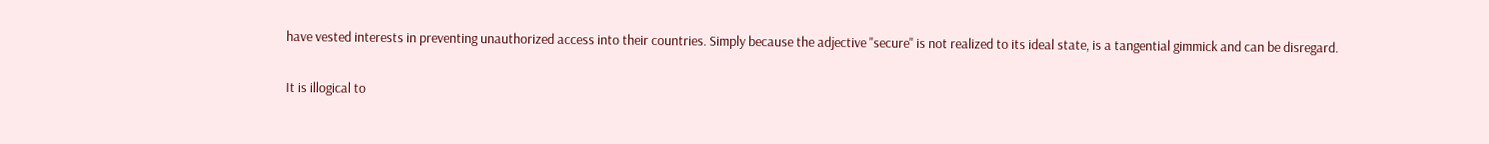have vested interests in preventing unauthorized access into their countries. Simply because the adjective "secure" is not realized to its ideal state, is a tangential gimmick and can be disregard.

It is illogical to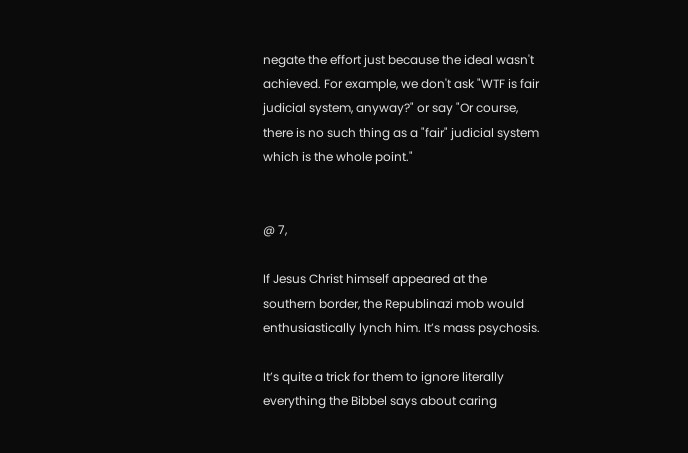negate the effort just because the ideal wasn't achieved. For example, we don't ask "WTF is fair judicial system, anyway?" or say "Or course, there is no such thing as a "fair" judicial system which is the whole point."


@ 7,

If Jesus Christ himself appeared at the southern border, the Republinazi mob would enthusiastically lynch him. It’s mass psychosis.

It’s quite a trick for them to ignore literally everything the Bibbel says about caring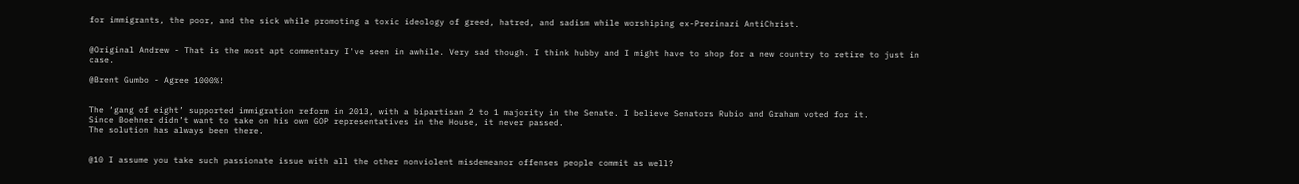for immigrants, the poor, and the sick while promoting a toxic ideology of greed, hatred, and sadism while worshiping ex-Prezinazi AntiChrist.


@Original Andrew - That is the most apt commentary I've seen in awhile. Very sad though. I think hubby and I might have to shop for a new country to retire to just in case.

@Brent Gumbo - Agree 1000%!


The ‘gang of eight’ supported immigration reform in 2013, with a bipartisan 2 to 1 majority in the Senate. I believe Senators Rubio and Graham voted for it.
Since Boehner didn’t want to take on his own GOP representatives in the House, it never passed.
The solution has always been there.


@10 I assume you take such passionate issue with all the other nonviolent misdemeanor offenses people commit as well?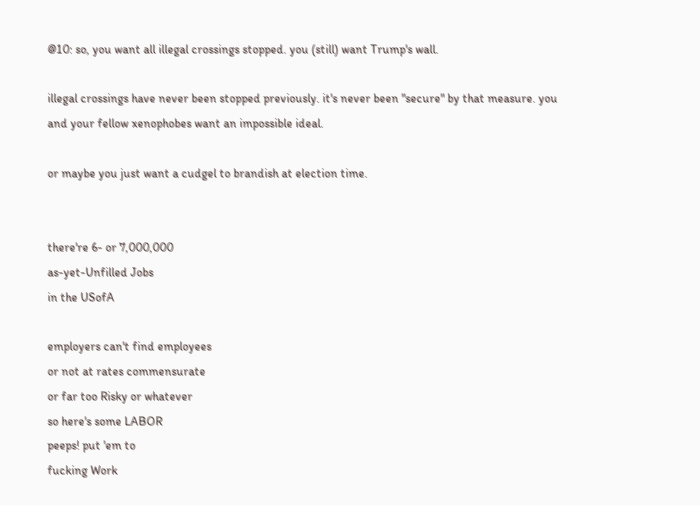@10: so, you want all illegal crossings stopped. you (still) want Trump's wall.

illegal crossings have never been stopped previously. it's never been "secure" by that measure. you and your fellow xenophobes want an impossible ideal.

or maybe you just want a cudgel to brandish at election time.


there're 6- or 7,000,000
as-yet-Unfilled Jobs
in the USofA

employers can't find employees
or not at rates commensurate
or far too Risky or whatever
so here's some LABOR
peeps! put 'em to
fucking Work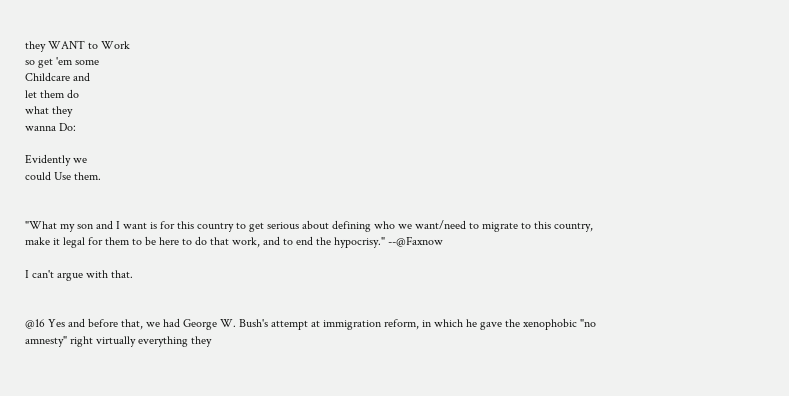they WANT to Work
so get 'em some
Childcare and
let them do
what they
wanna Do:

Evidently we
could Use them.


"What my son and I want is for this country to get serious about defining who we want/need to migrate to this country, make it legal for them to be here to do that work, and to end the hypocrisy." --@Faxnow

I can't argue with that.


@16 Yes and before that, we had George W. Bush's attempt at immigration reform, in which he gave the xenophobic "no amnesty" right virtually everything they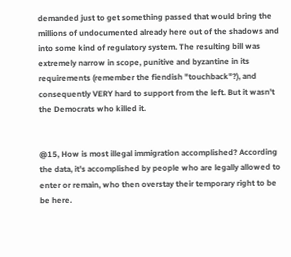demanded just to get something passed that would bring the millions of undocumented already here out of the shadows and into some kind of regulatory system. The resulting bill was extremely narrow in scope, punitive and byzantine in its requirements (remember the fiendish "touchback"?), and consequently VERY hard to support from the left. But it wasn't the Democrats who killed it.


@15, How is most illegal immigration accomplished? According the data, it's accomplished by people who are legally allowed to enter or remain, who then overstay their temporary right to be be here.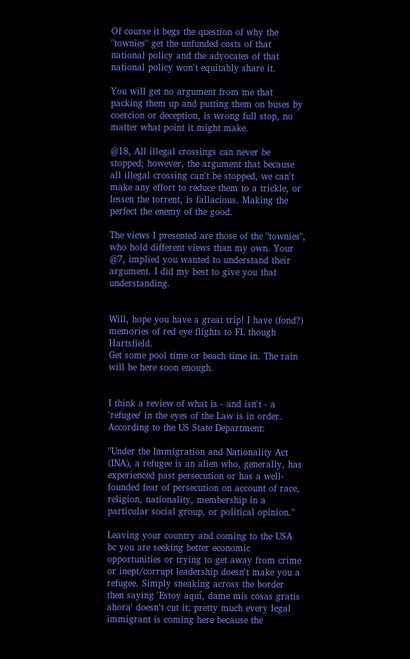Of course it begs the question of why the "townies" get the unfunded costs of that national policy and the advocates of that national policy won't equitably share it.

You will get no argument from me that packing them up and putting them on buses by coercion or deception, is wrong full stop, no matter what point it might make.

@18, All illegal crossings can never be stopped; however, the argument that because all illegal crossing can't be stopped, we can't make any effort to reduce them to a trickle, or lessen the torrent, is fallacious. Making the perfect the enemy of the good.

The views I presented are those of the "townies", who hold different views than my own. Your @7, implied you wanted to understand their argument. I did my best to give you that understanding.


Will, hope you have a great trip! I have (fond?) memories of red eye flights to FL though Hartsfield.
Get some pool time or beach time in. The rain will be here soon enough.


I think a review of what is - and isn't - a 'refugee' in the eyes of the Law is in order. According to the US State Department:

"Under the Immigration and Nationality Act (INA), a refugee is an alien who, generally, has experienced past persecution or has a well-founded fear of persecution on account of race, religion, nationality, membership in a particular social group, or political opinion."

Leaving your country and coming to the USA bc you are seeking better economic opportunities or trying to get away from crime or inept/corrupt leadership doesn't make you a refugee. Simply sneaking across the border then saying 'Estoy aquí, dame mis cosas gratis ahora' doesn't cut it; pretty much every legal immigrant is coming here because the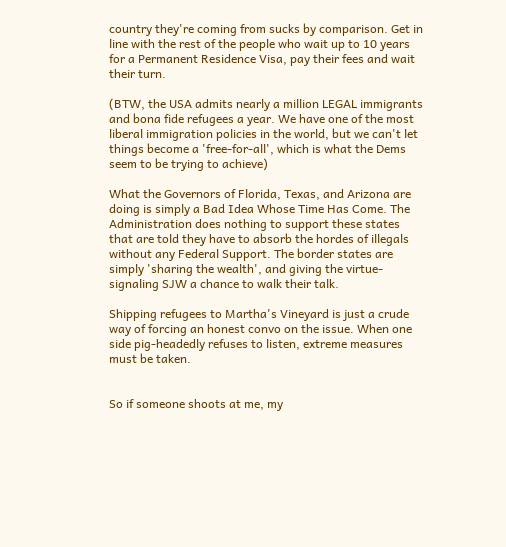country they're coming from sucks by comparison. Get in line with the rest of the people who wait up to 10 years for a Permanent Residence Visa, pay their fees and wait their turn.

(BTW, the USA admits nearly a million LEGAL immigrants and bona fide refugees a year. We have one of the most liberal immigration policies in the world, but we can't let things become a 'free-for-all', which is what the Dems seem to be trying to achieve)

What the Governors of Florida, Texas, and Arizona are doing is simply a Bad Idea Whose Time Has Come. The Administration does nothing to support these states that are told they have to absorb the hordes of illegals without any Federal Support. The border states are simply 'sharing the wealth', and giving the virtue-signaling SJW a chance to walk their talk.

Shipping refugees to Martha's Vineyard is just a crude way of forcing an honest convo on the issue. When one side pig-headedly refuses to listen, extreme measures must be taken.


So if someone shoots at me, my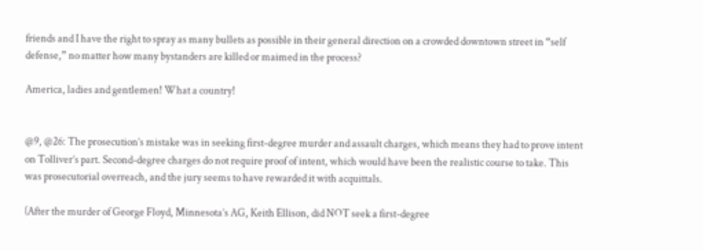friends and I have the right to spray as many bullets as possible in their general direction on a crowded downtown street in “self defense,” no matter how many bystanders are killed or maimed in the process?

America, ladies and gentlemen! What a country!


@9, @26: The prosecution’s mistake was in seeking first-degree murder and assault charges, which means they had to prove intent on Tolliver’s part. Second-degree charges do not require proof of intent, which would have been the realistic course to take. This was prosecutorial overreach, and the jury seems to have rewarded it with acquittals.

(After the murder of George Floyd, Minnesota’s AG, Keith Ellison, did NOT seek a first-degree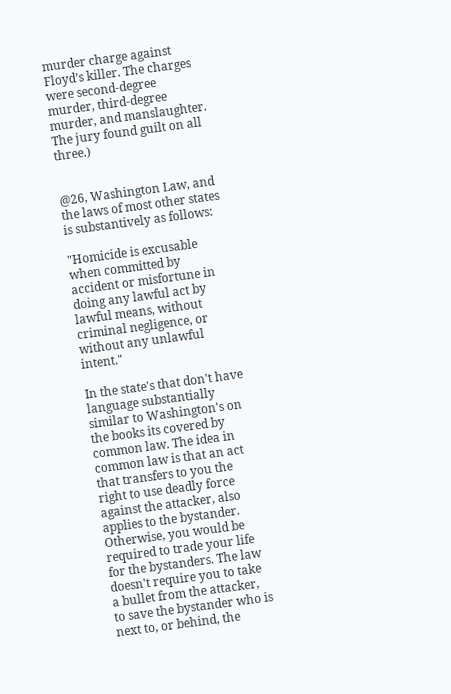murder charge against Floyd’s killer. The charges were second-degree murder, third-degree murder, and manslaughter. The jury found guilt on all three.)


@26, Washington Law, and the laws of most other states is substantively as follows:

"Homicide is excusable when committed by accident or misfortune in doing any lawful act by lawful means, without criminal negligence, or without any unlawful intent."

In the state's that don't have language substantially similar to Washington's on the books its covered by common law. The idea in common law is that an act that transfers to you the right to use deadly force against the attacker, also applies to the bystander. Otherwise, you would be required to trade your life for the bystanders. The law doesn't require you to take a bullet from the attacker, to save the bystander who is next to, or behind, the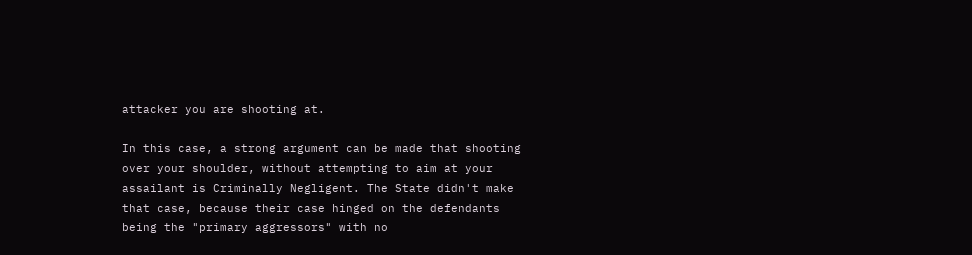attacker you are shooting at.

In this case, a strong argument can be made that shooting over your shoulder, without attempting to aim at your assailant is Criminally Negligent. The State didn't make that case, because their case hinged on the defendants being the "primary aggressors" with no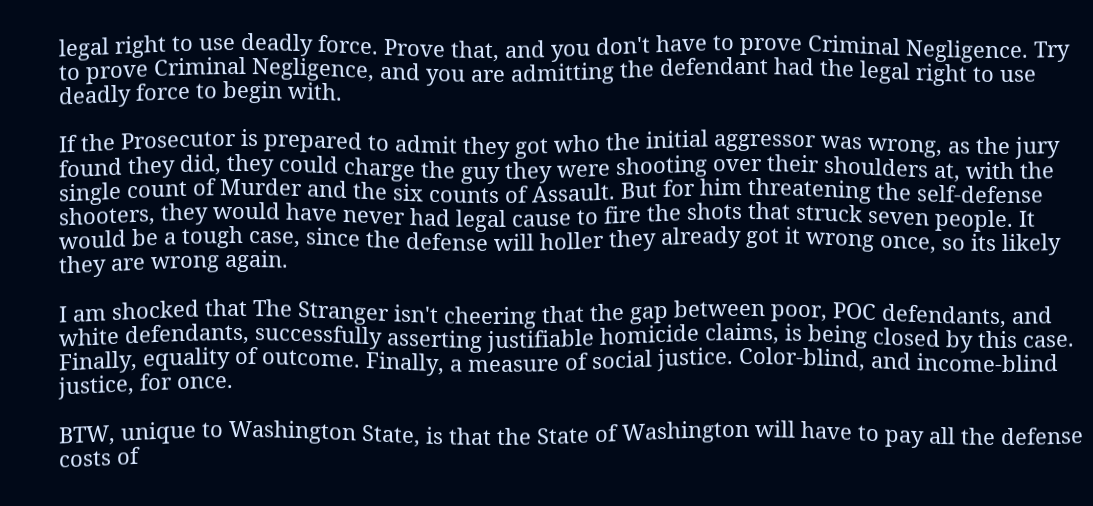legal right to use deadly force. Prove that, and you don't have to prove Criminal Negligence. Try to prove Criminal Negligence, and you are admitting the defendant had the legal right to use deadly force to begin with.

If the Prosecutor is prepared to admit they got who the initial aggressor was wrong, as the jury found they did, they could charge the guy they were shooting over their shoulders at, with the single count of Murder and the six counts of Assault. But for him threatening the self-defense shooters, they would have never had legal cause to fire the shots that struck seven people. It would be a tough case, since the defense will holler they already got it wrong once, so its likely they are wrong again.

I am shocked that The Stranger isn't cheering that the gap between poor, POC defendants, and white defendants, successfully asserting justifiable homicide claims, is being closed by this case. Finally, equality of outcome. Finally, a measure of social justice. Color-blind, and income-blind justice, for once.

BTW, unique to Washington State, is that the State of Washington will have to pay all the defense costs of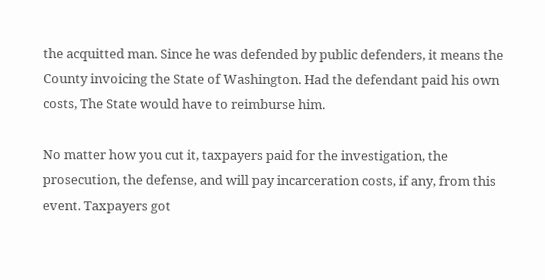the acquitted man. Since he was defended by public defenders, it means the County invoicing the State of Washington. Had the defendant paid his own costs, The State would have to reimburse him.

No matter how you cut it, taxpayers paid for the investigation, the prosecution, the defense, and will pay incarceration costs, if any, from this event. Taxpayers got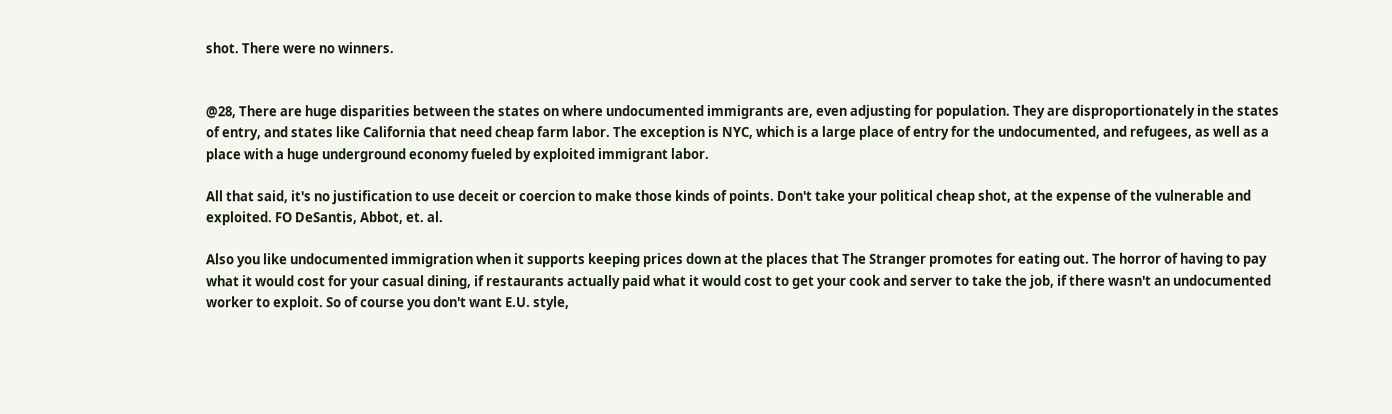shot. There were no winners.


@28, There are huge disparities between the states on where undocumented immigrants are, even adjusting for population. They are disproportionately in the states of entry, and states like California that need cheap farm labor. The exception is NYC, which is a large place of entry for the undocumented, and refugees, as well as a place with a huge underground economy fueled by exploited immigrant labor.

All that said, it's no justification to use deceit or coercion to make those kinds of points. Don't take your political cheap shot, at the expense of the vulnerable and exploited. FO DeSantis, Abbot, et. al.

Also you like undocumented immigration when it supports keeping prices down at the places that The Stranger promotes for eating out. The horror of having to pay what it would cost for your casual dining, if restaurants actually paid what it would cost to get your cook and server to take the job, if there wasn't an undocumented worker to exploit. So of course you don't want E.U. style,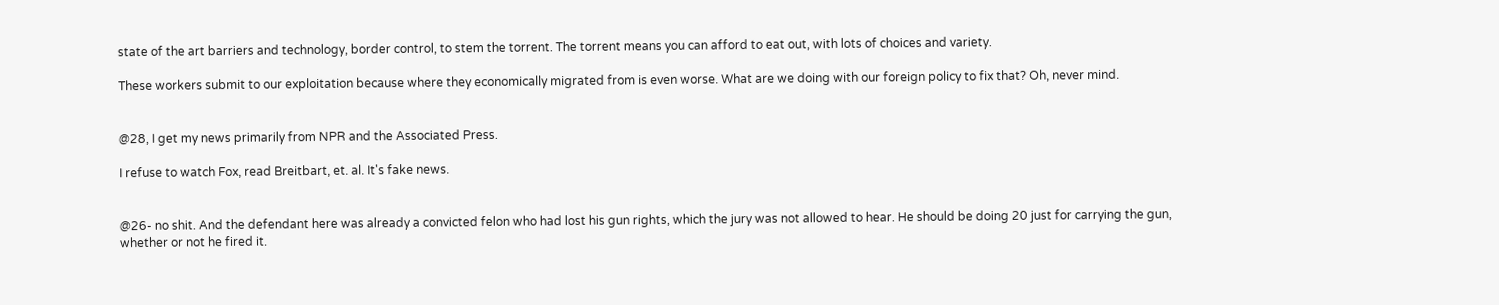state of the art barriers and technology, border control, to stem the torrent. The torrent means you can afford to eat out, with lots of choices and variety.

These workers submit to our exploitation because where they economically migrated from is even worse. What are we doing with our foreign policy to fix that? Oh, never mind.


@28, I get my news primarily from NPR and the Associated Press.

I refuse to watch Fox, read Breitbart, et. al. It's fake news.


@26- no shit. And the defendant here was already a convicted felon who had lost his gun rights, which the jury was not allowed to hear. He should be doing 20 just for carrying the gun, whether or not he fired it.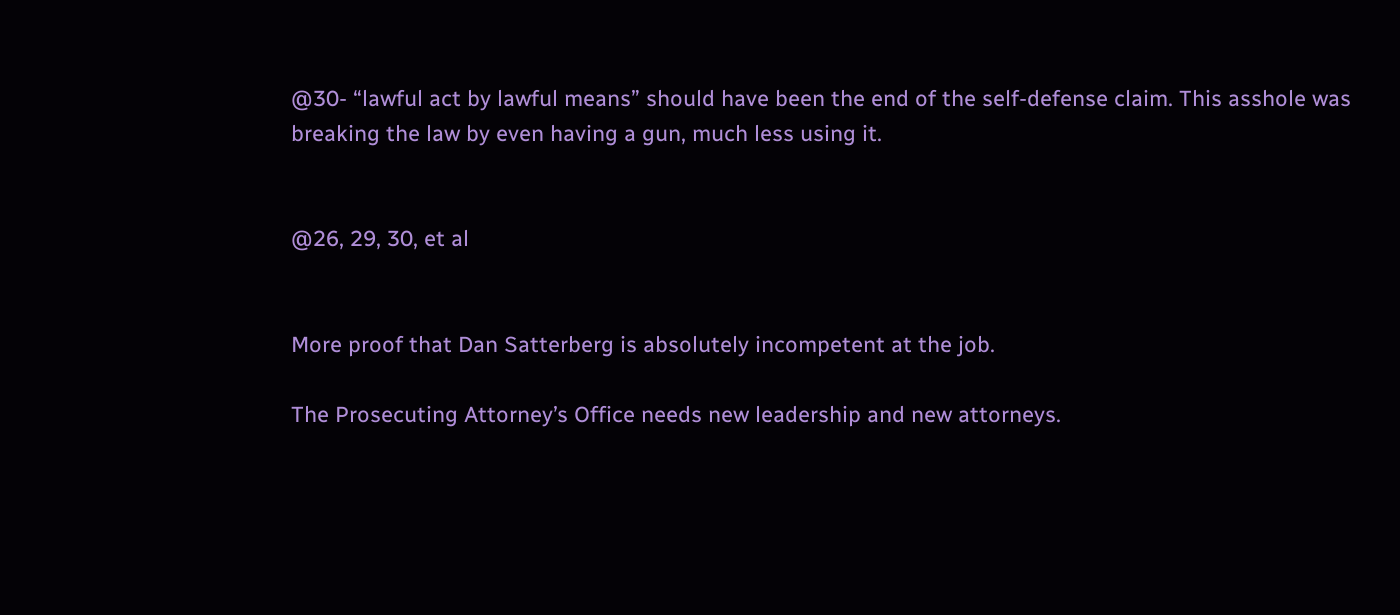@30- “lawful act by lawful means” should have been the end of the self-defense claim. This asshole was breaking the law by even having a gun, much less using it.


@26, 29, 30, et al


More proof that Dan Satterberg is absolutely incompetent at the job.

The Prosecuting Attorney’s Office needs new leadership and new attorneys.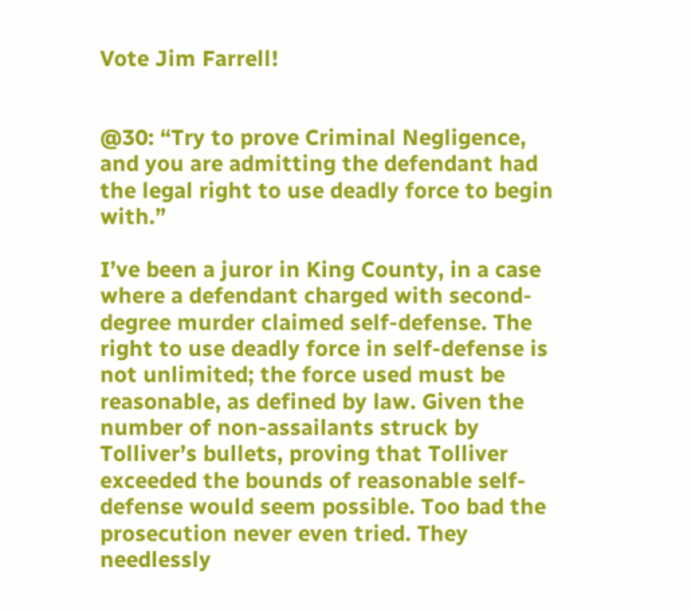Vote Jim Farrell!


@30: “Try to prove Criminal Negligence, and you are admitting the defendant had the legal right to use deadly force to begin with.”

I’ve been a juror in King County, in a case where a defendant charged with second-degree murder claimed self-defense. The right to use deadly force in self-defense is not unlimited; the force used must be reasonable, as defined by law. Given the number of non-assailants struck by Tolliver’s bullets, proving that Tolliver exceeded the bounds of reasonable self-defense would seem possible. Too bad the prosecution never even tried. They needlessly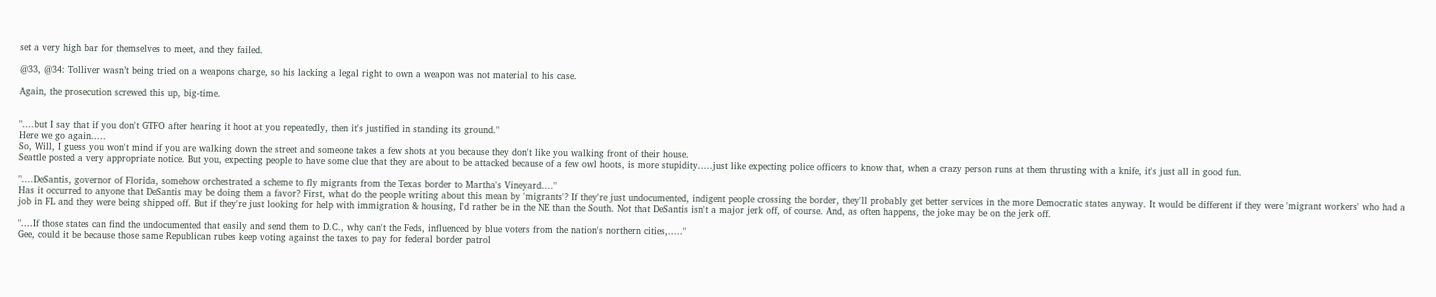set a very high bar for themselves to meet, and they failed.

@33, @34: Tolliver wasn’t being tried on a weapons charge, so his lacking a legal right to own a weapon was not material to his case.

Again, the prosecution screwed this up, big-time.


"....but I say that if you don't GTFO after hearing it hoot at you repeatedly, then it's justified in standing its ground."
Here we go again.....
So, Will, I guess you won't mind if you are walking down the street and someone takes a few shots at you because they don't like you walking front of their house.
Seattle posted a very appropriate notice. But you, expecting people to have some clue that they are about to be attacked because of a few owl hoots, is more stupidity.....just like expecting police officers to know that, when a crazy person runs at them thrusting with a knife, it's just all in good fun.

"....DeSantis, governor of Florida, somehow orchestrated a scheme to fly migrants from the Texas border to Martha's Vineyard...."
Has it occurred to anyone that DeSantis may be doing them a favor? First, what do the people writing about this mean by 'migrants'? If they're just undocumented, indigent people crossing the border, they'll probably get better services in the more Democratic states anyway. It would be different if they were 'migrant workers' who had a job in FL and they were being shipped off. But if they're just looking for help with immigration & housing, I'd rather be in the NE than the South. Not that DeSantis isn't a major jerk off, of course. And, as often happens, the joke may be on the jerk off.

"....If those states can find the undocumented that easily and send them to D.C., why can't the Feds, influenced by blue voters from the nation's northern cities,....."
Gee, could it be because those same Republican rubes keep voting against the taxes to pay for federal border patrol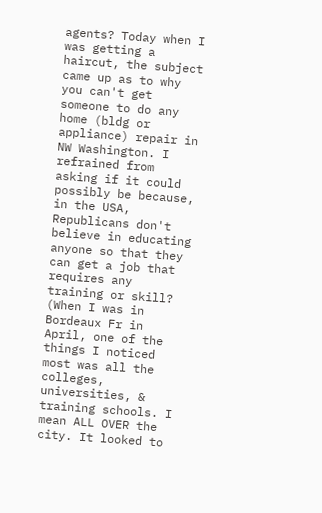agents? Today when I was getting a haircut, the subject came up as to why you can't get someone to do any home (bldg or appliance) repair in NW Washington. I refrained from asking if it could possibly be because, in the USA, Republicans don't believe in educating anyone so that they can get a job that requires any training or skill? (When I was in Bordeaux Fr in April, one of the things I noticed most was all the colleges, universities, & training schools. I mean ALL OVER the city. It looked to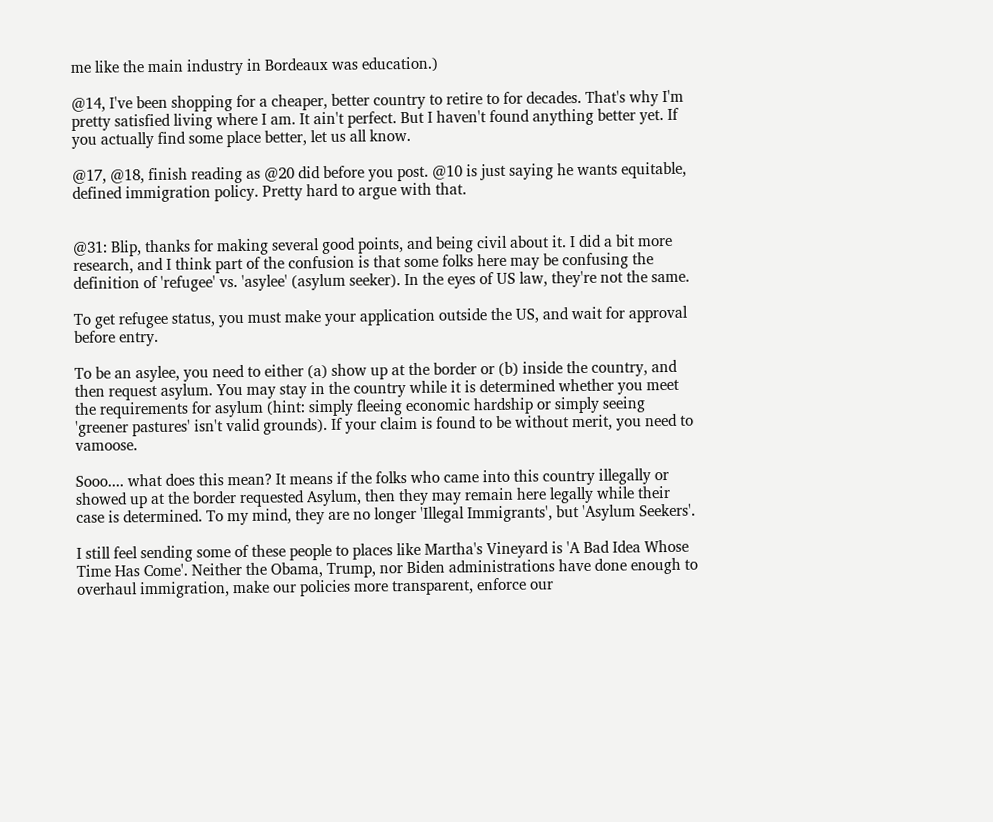me like the main industry in Bordeaux was education.)

@14, I've been shopping for a cheaper, better country to retire to for decades. That's why I'm pretty satisfied living where I am. It ain't perfect. But I haven't found anything better yet. If you actually find some place better, let us all know.

@17, @18, finish reading as @20 did before you post. @10 is just saying he wants equitable, defined immigration policy. Pretty hard to argue with that.


@31: Blip, thanks for making several good points, and being civil about it. I did a bit more research, and I think part of the confusion is that some folks here may be confusing the definition of 'refugee' vs. 'asylee' (asylum seeker). In the eyes of US law, they're not the same.

To get refugee status, you must make your application outside the US, and wait for approval before entry.

To be an asylee, you need to either (a) show up at the border or (b) inside the country, and then request asylum. You may stay in the country while it is determined whether you meet the requirements for asylum (hint: simply fleeing economic hardship or simply seeing 'greener pastures' isn't valid grounds). If your claim is found to be without merit, you need to vamoose.

Sooo.... what does this mean? It means if the folks who came into this country illegally or showed up at the border requested Asylum, then they may remain here legally while their case is determined. To my mind, they are no longer 'Illegal Immigrants', but 'Asylum Seekers'.

I still feel sending some of these people to places like Martha's Vineyard is 'A Bad Idea Whose Time Has Come'. Neither the Obama, Trump, nor Biden administrations have done enough to overhaul immigration, make our policies more transparent, enforce our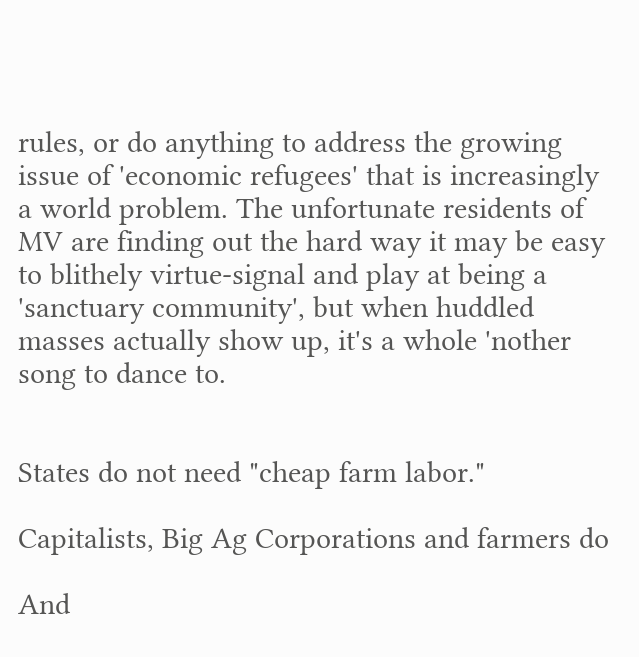rules, or do anything to address the growing issue of 'economic refugees' that is increasingly a world problem. The unfortunate residents of MV are finding out the hard way it may be easy to blithely virtue-signal and play at being a 'sanctuary community', but when huddled masses actually show up, it's a whole 'nother song to dance to.


States do not need "cheap farm labor."

Capitalists, Big Ag Corporations and farmers do

And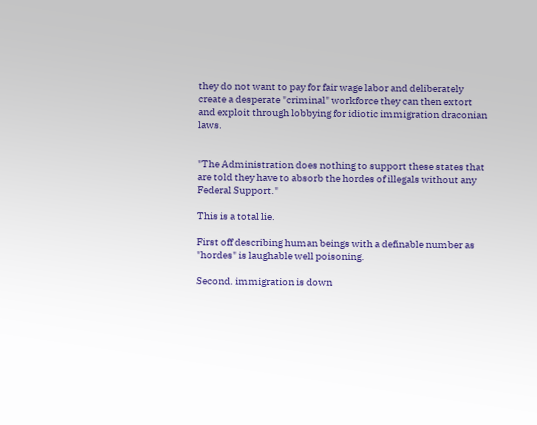they do not want to pay for fair wage labor and deliberately create a desperate "criminal" workforce they can then extort and exploit through lobbying for idiotic immigration draconian laws.


"The Administration does nothing to support these states that are told they have to absorb the hordes of illegals without any Federal Support."

This is a total lie.

First off describing human beings with a definable number as "hordes" is laughable well poisoning.

Second. immigration is down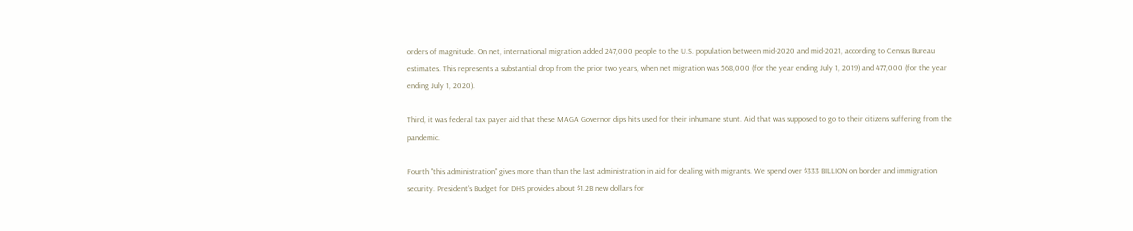orders of magnitude. On net, international migration added 247,000 people to the U.S. population between mid-2020 and mid-2021, according to Census Bureau estimates. This represents a substantial drop from the prior two years, when net migration was 568,000 (for the year ending July 1, 2019) and 477,000 (for the year ending July 1, 2020).

Third, it was federal tax payer aid that these MAGA Governor dips hits used for their inhumane stunt. Aid that was supposed to go to their citizens suffering from the pandemic.

Fourth "this administration" gives more than than the last administration in aid for dealing with migrants. We spend over $333 BILLION on border and immigration security. President's Budget for DHS provides about $1.2B new dollars for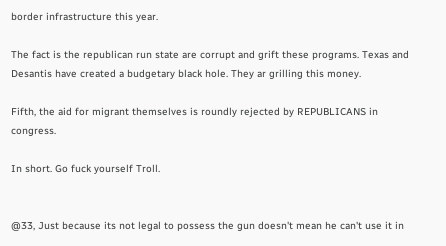border infrastructure this year.

The fact is the republican run state are corrupt and grift these programs. Texas and Desantis have created a budgetary black hole. They ar grilling this money.

Fifth, the aid for migrant themselves is roundly rejected by REPUBLICANS in congress.

In short. Go fuck yourself Troll.


@33, Just because its not legal to possess the gun doesn't mean he can't use it in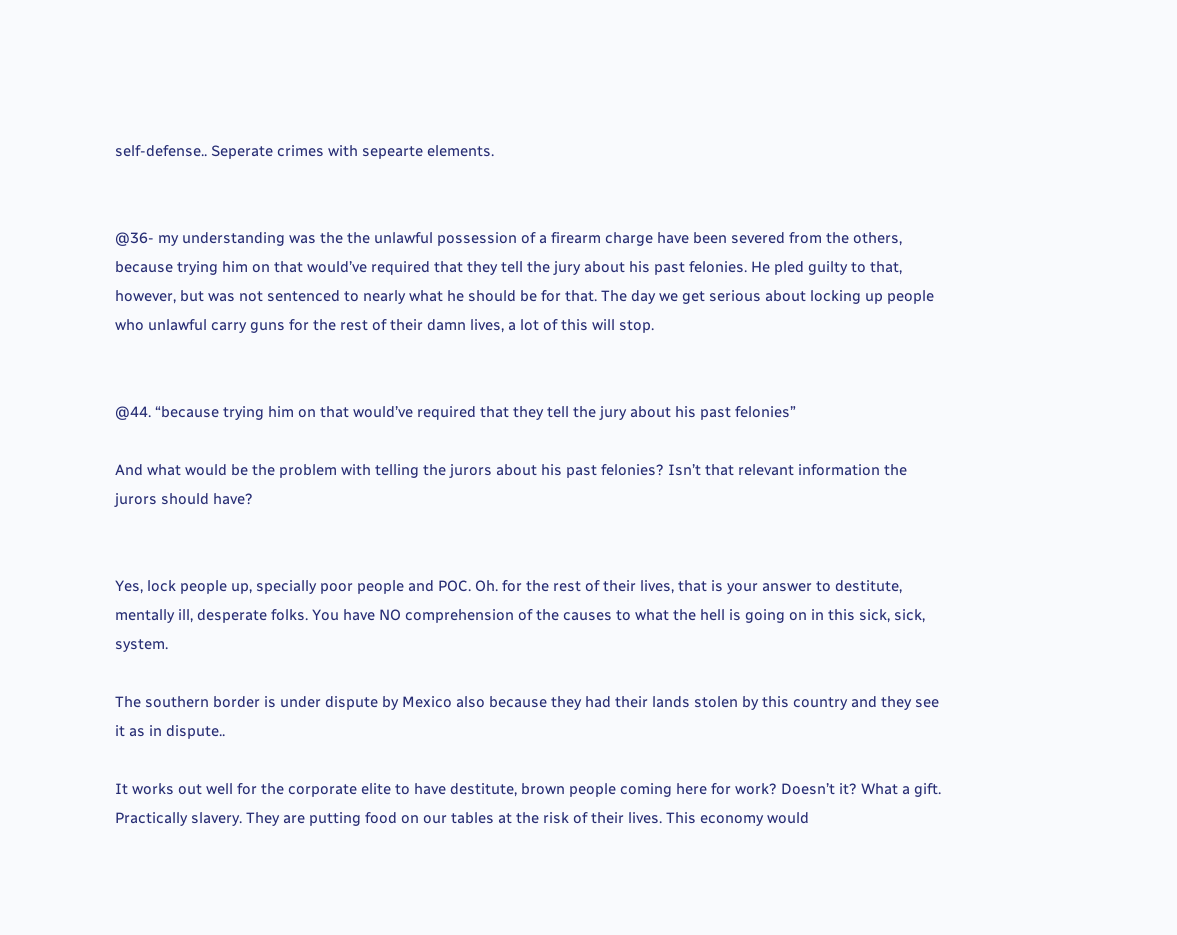self-defense.. Seperate crimes with sepearte elements.


@36- my understanding was the the unlawful possession of a firearm charge have been severed from the others, because trying him on that would’ve required that they tell the jury about his past felonies. He pled guilty to that, however, but was not sentenced to nearly what he should be for that. The day we get serious about locking up people who unlawful carry guns for the rest of their damn lives, a lot of this will stop.


@44. “because trying him on that would’ve required that they tell the jury about his past felonies”

And what would be the problem with telling the jurors about his past felonies? Isn’t that relevant information the jurors should have?


Yes, lock people up, specially poor people and POC. Oh. for the rest of their lives, that is your answer to destitute, mentally ill, desperate folks. You have NO comprehension of the causes to what the hell is going on in this sick, sick, system.

The southern border is under dispute by Mexico also because they had their lands stolen by this country and they see it as in dispute..

It works out well for the corporate elite to have destitute, brown people coming here for work? Doesn’t it? What a gift. Practically slavery. They are putting food on our tables at the risk of their lives. This economy would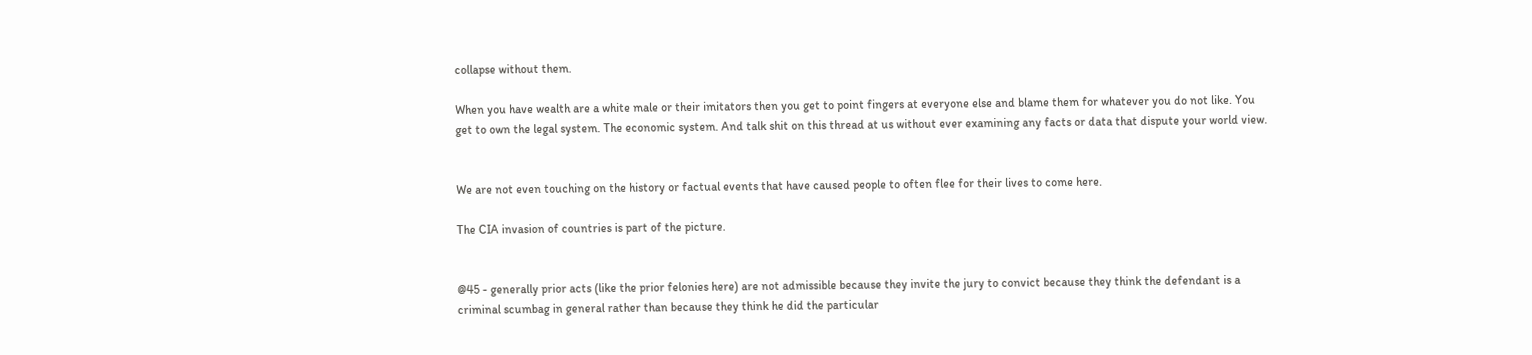collapse without them.

When you have wealth are a white male or their imitators then you get to point fingers at everyone else and blame them for whatever you do not like. You get to own the legal system. The economic system. And talk shit on this thread at us without ever examining any facts or data that dispute your world view.


We are not even touching on the history or factual events that have caused people to often flee for their lives to come here.

The CIA invasion of countries is part of the picture.


@45 - generally prior acts (like the prior felonies here) are not admissible because they invite the jury to convict because they think the defendant is a criminal scumbag in general rather than because they think he did the particular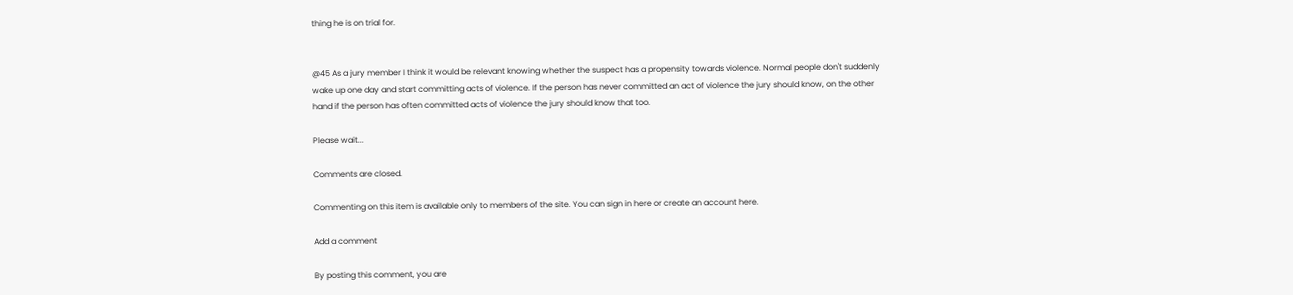thing he is on trial for.


@45 As a jury member I think it would be relevant knowing whether the suspect has a propensity towards violence. Normal people don't suddenly wake up one day and start committing acts of violence. If the person has never committed an act of violence the jury should know, on the other hand if the person has often committed acts of violence the jury should know that too.

Please wait...

Comments are closed.

Commenting on this item is available only to members of the site. You can sign in here or create an account here.

Add a comment

By posting this comment, you are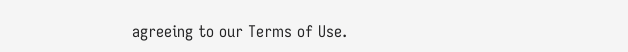agreeing to our Terms of Use.